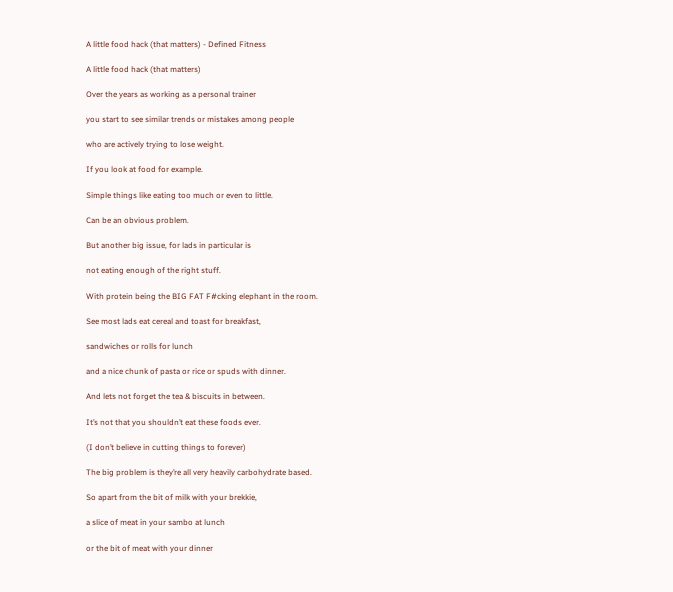A little food hack (that matters) - Defined Fitness

A little food hack (that matters)

Over the years as working as a personal trainer

you start to see similar trends or mistakes among people

who are actively trying to lose weight.

If you look at food for example.

Simple things like eating too much or even to little.

Can be an obvious problem.

But another big issue, for lads in particular is

not eating enough of the right stuff.

With protein being the BIG FAT F#cking elephant in the room.

See most lads eat cereal and toast for breakfast,

sandwiches or rolls for lunch

and a nice chunk of pasta or rice or spuds with dinner.

And lets not forget the tea & biscuits in between.

It’s not that you shouldn’t eat these foods ever.

(I don’t believe in cutting things to forever)

The big problem is they’re all very heavily carbohydrate based.

So apart from the bit of milk with your brekkie,

a slice of meat in your sambo at lunch

or the bit of meat with your dinner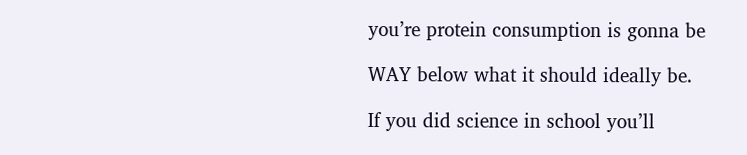you’re protein consumption is gonna be

WAY below what it should ideally be.

If you did science in school you’ll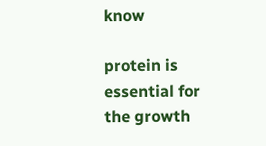know

protein is essential for the growth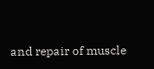and repair of muscle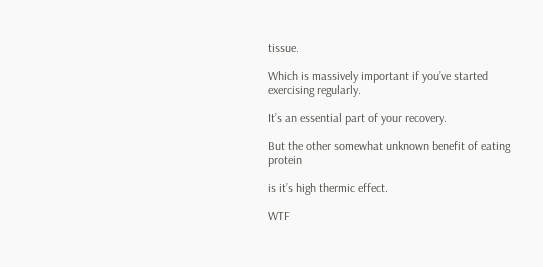tissue.

Which is massively important if you’ve started exercising regularly.

It’s an essential part of your recovery.

But the other somewhat unknown benefit of eating protein

is it’s high thermic effect.

WTF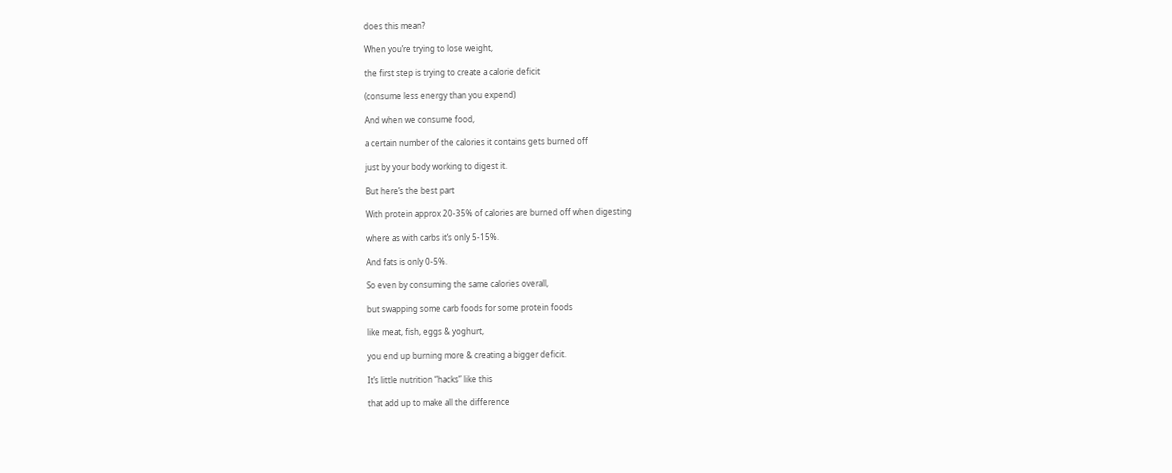does this mean?

When you’re trying to lose weight,

the first step is trying to create a calorie deficit

(consume less energy than you expend)

And when we consume food,

a certain number of the calories it contains gets burned off

just by your body working to digest it.

But here’s the best part

With protein approx 20-35% of calories are burned off when digesting

where as with carbs it’s only 5-15%.

And fats is only 0-5%.

So even by consuming the same calories overall,

but swapping some carb foods for some protein foods

like meat, fish, eggs & yoghurt,

you end up burning more & creating a bigger deficit.

It’s little nutrition “hacks” like this

that add up to make all the difference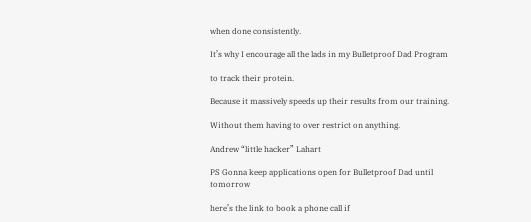when done consistently.

It’s why I encourage all the lads in my Bulletproof Dad Program

to track their protein.

Because it massively speeds up their results from our training.

Without them having to over restrict on anything.

Andrew “little hacker” Lahart

PS Gonna keep applications open for Bulletproof Dad until tomorrow

here’s the link to book a phone call if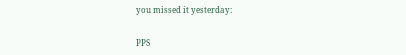you missed it yesterday:


PPS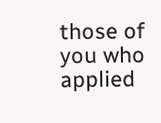those of you who applied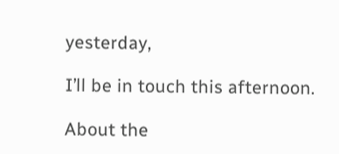yesterday,

I’ll be in touch this afternoon.

About the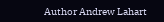Author Andrew Lahart